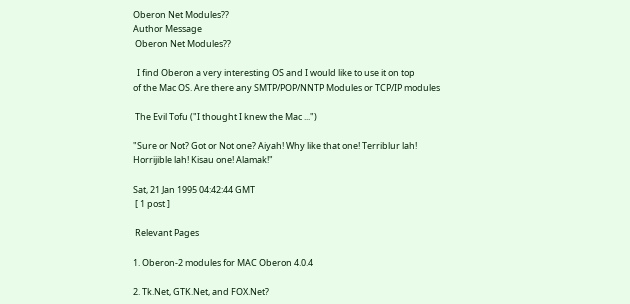Oberon Net Modules??
Author Message
 Oberon Net Modules??

  I find Oberon a very interesting OS and I would like to use it on top
of the Mac OS. Are there any SMTP/POP/NNTP Modules or TCP/IP modules

 The Evil Tofu ("I thought I knew the Mac ...")

"Sure or Not? Got or Not one? Aiyah! Why like that one! Terriblur lah!
Horrijible lah! Kisau one! Alamak!"

Sat, 21 Jan 1995 04:42:44 GMT
 [ 1 post ]

 Relevant Pages

1. Oberon-2 modules for MAC Oberon 4.0.4

2. Tk.Net, GTK.Net, and FOX.Net?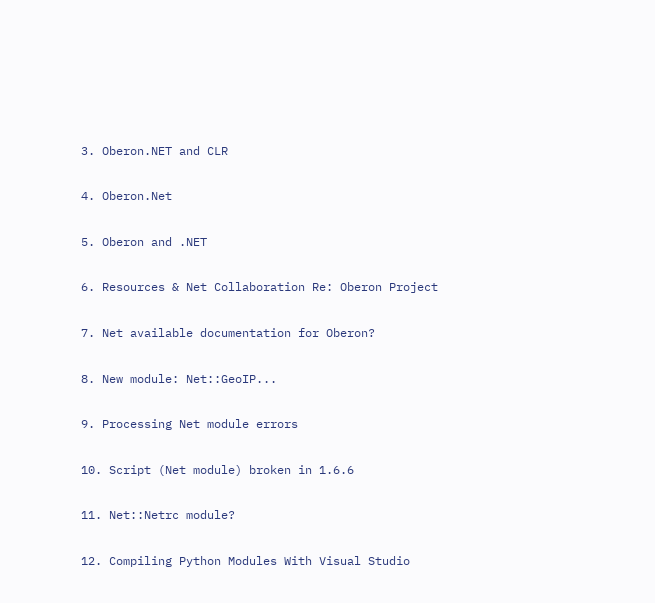3. Oberon.NET and CLR

4. Oberon.Net

5. Oberon and .NET

6. Resources & Net Collaboration Re: Oberon Project

7. Net available documentation for Oberon?

8. New module: Net::GeoIP...

9. Processing Net module errors

10. Script (Net module) broken in 1.6.6

11. Net::Netrc module?

12. Compiling Python Modules With Visual Studio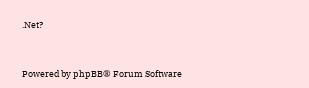.Net?


Powered by phpBB® Forum Software